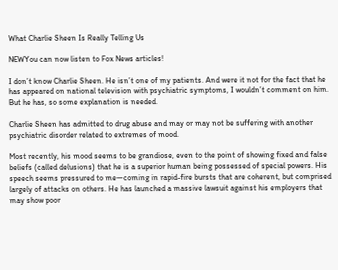What Charlie Sheen Is Really Telling Us

NEWYou can now listen to Fox News articles!

I don’t know Charlie Sheen. He isn’t one of my patients. And were it not for the fact that he has appeared on national television with psychiatric symptoms, I wouldn’t comment on him. But he has, so some explanation is needed.

Charlie Sheen has admitted to drug abuse and may or may not be suffering with another psychiatric disorder related to extremes of mood.

Most recently, his mood seems to be grandiose, even to the point of showing fixed and false beliefs (called delusions) that he is a superior human being possessed of special powers. His speech seems pressured to me—coming in rapid-fire bursts that are coherent, but comprised largely of attacks on others. He has launched a massive lawsuit against his employers that may show poor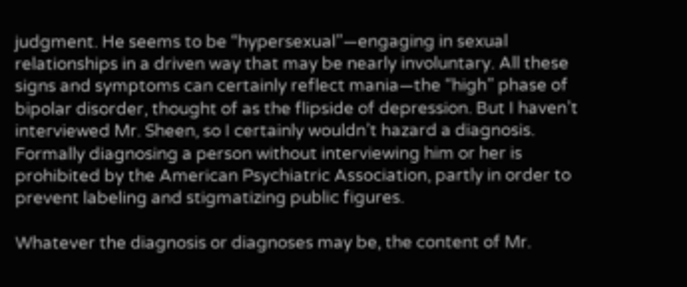judgment. He seems to be “hypersexual”—engaging in sexual relationships in a driven way that may be nearly involuntary. All these signs and symptoms can certainly reflect mania—the “high” phase of bipolar disorder, thought of as the flipside of depression. But I haven’t interviewed Mr. Sheen, so I certainly wouldn’t hazard a diagnosis. Formally diagnosing a person without interviewing him or her is prohibited by the American Psychiatric Association, partly in order to prevent labeling and stigmatizing public figures.

Whatever the diagnosis or diagnoses may be, the content of Mr.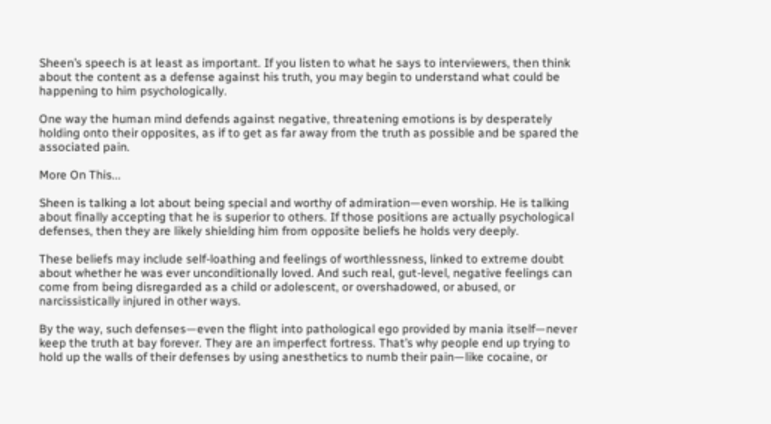Sheen’s speech is at least as important. If you listen to what he says to interviewers, then think about the content as a defense against his truth, you may begin to understand what could be happening to him psychologically.

One way the human mind defends against negative, threatening emotions is by desperately holding onto their opposites, as if to get as far away from the truth as possible and be spared the associated pain.

More On This...

Sheen is talking a lot about being special and worthy of admiration—even worship. He is talking about finally accepting that he is superior to others. If those positions are actually psychological defenses, then they are likely shielding him from opposite beliefs he holds very deeply.

These beliefs may include self-loathing and feelings of worthlessness, linked to extreme doubt about whether he was ever unconditionally loved. And such real, gut-level, negative feelings can come from being disregarded as a child or adolescent, or overshadowed, or abused, or narcissistically injured in other ways.

By the way, such defenses—even the flight into pathological ego provided by mania itself—never keep the truth at bay forever. They are an imperfect fortress. That’s why people end up trying to hold up the walls of their defenses by using anesthetics to numb their pain—like cocaine, or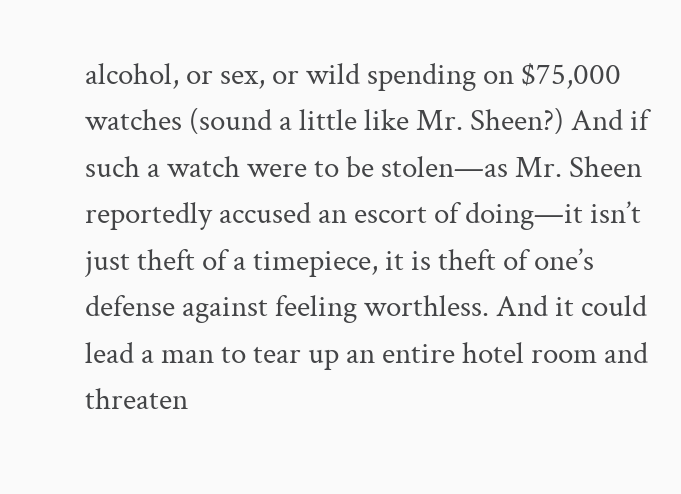alcohol, or sex, or wild spending on $75,000 watches (sound a little like Mr. Sheen?) And if such a watch were to be stolen—as Mr. Sheen reportedly accused an escort of doing—it isn’t just theft of a timepiece, it is theft of one’s defense against feeling worthless. And it could lead a man to tear up an entire hotel room and threaten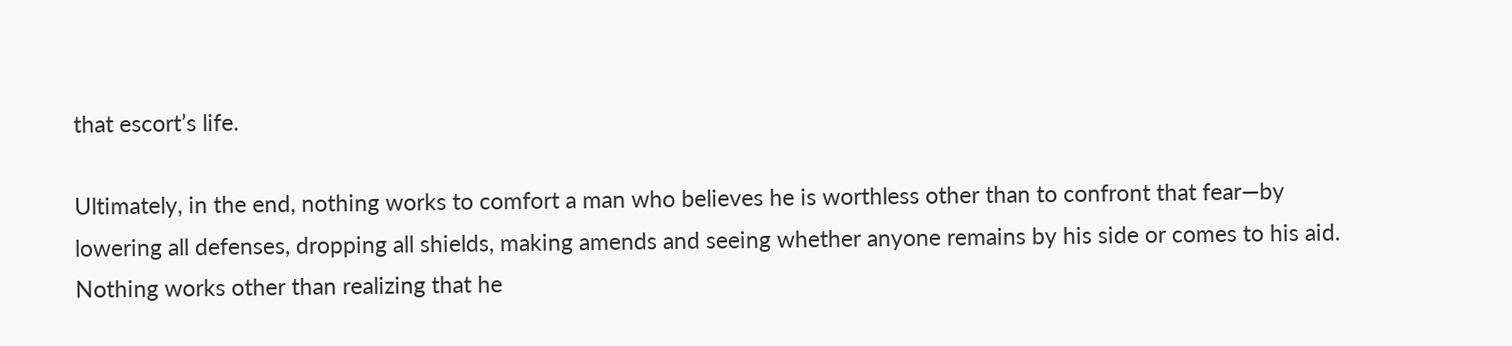that escort’s life.

Ultimately, in the end, nothing works to comfort a man who believes he is worthless other than to confront that fear—by lowering all defenses, dropping all shields, making amends and seeing whether anyone remains by his side or comes to his aid. Nothing works other than realizing that he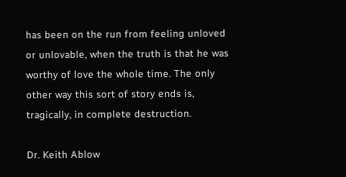has been on the run from feeling unloved or unlovable, when the truth is that he was worthy of love the whole time. The only other way this sort of story ends is, tragically, in complete destruction.

Dr. Keith Ablow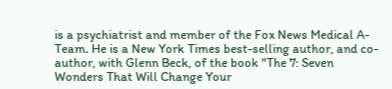is a psychiatrist and member of the Fox News Medical A-Team. He is a New York Times best-selling author, and co-author, with Glenn Beck, of the book "The 7: Seven Wonders That Will Change Your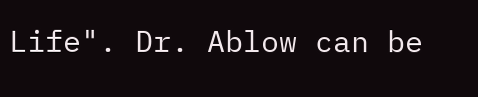Life". Dr. Ablow can be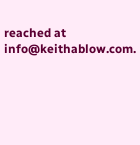reached at info@keithablow.com.